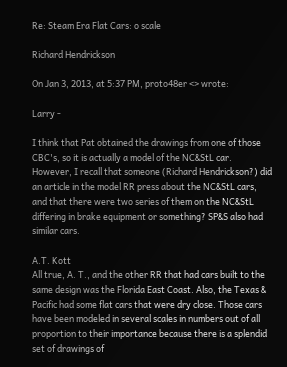Re: Steam Era Flat Cars: o scale

Richard Hendrickson

On Jan 3, 2013, at 5:37 PM, proto48er <> wrote:

Larry -

I think that Pat obtained the drawings from one of those CBC's, so it is actually a model of the NC&StL car. However, I recall that someone (Richard Hendrickson?) did an article in the model RR press about the NC&StL cars, and that there were two series of them on the NC&StL differing in brake equipment or something? SP&S also had similar cars.

A.T. Kott
All true, A. T., and the other RR that had cars built to the same design was the Florida East Coast. Also, the Texas & Pacific had some flat cars that were dry close. Those cars have been modeled in several scales in numbers out of all proportion to their importance because there is a splendid set of drawings of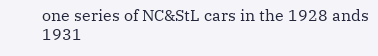one series of NC&StL cars in the 1928 ands 1931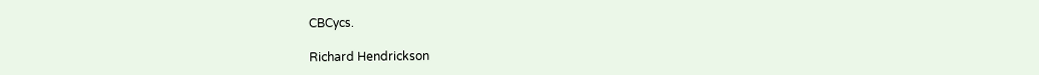CBCycs.

Richard Hendrickson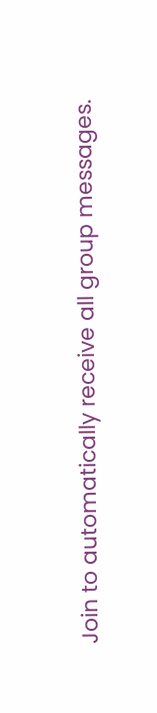Join to automatically receive all group messages.